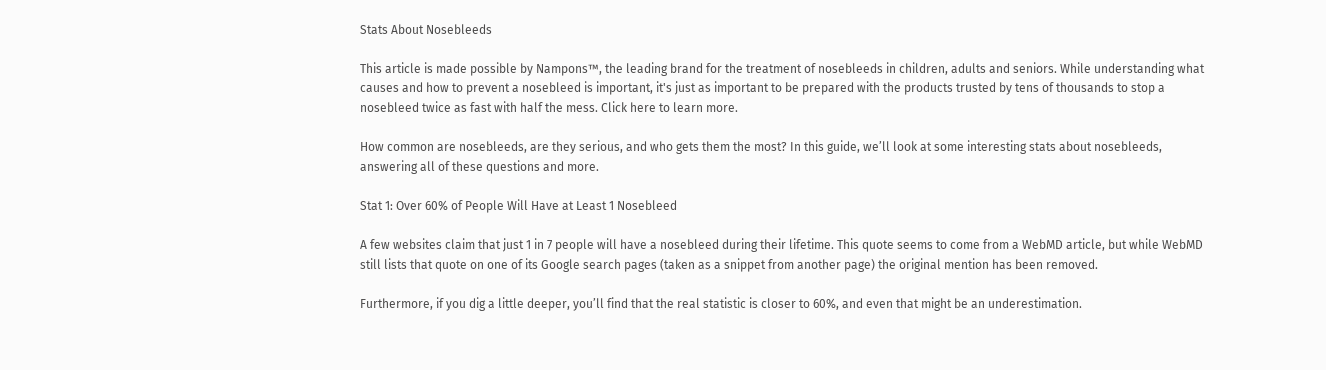Stats About Nosebleeds

This article is made possible by Nampons™, the leading brand for the treatment of nosebleeds in children, adults and seniors. While understanding what causes and how to prevent a nosebleed is important, it's just as important to be prepared with the products trusted by tens of thousands to stop a nosebleed twice as fast with half the mess. Click here to learn more.

How common are nosebleeds, are they serious, and who gets them the most? In this guide, we’ll look at some interesting stats about nosebleeds, answering all of these questions and more.

Stat 1: Over 60% of People Will Have at Least 1 Nosebleed

A few websites claim that just 1 in 7 people will have a nosebleed during their lifetime. This quote seems to come from a WebMD article, but while WebMD still lists that quote on one of its Google search pages (taken as a snippet from another page) the original mention has been removed.

Furthermore, if you dig a little deeper, you’ll find that the real statistic is closer to 60%, and even that might be an underestimation.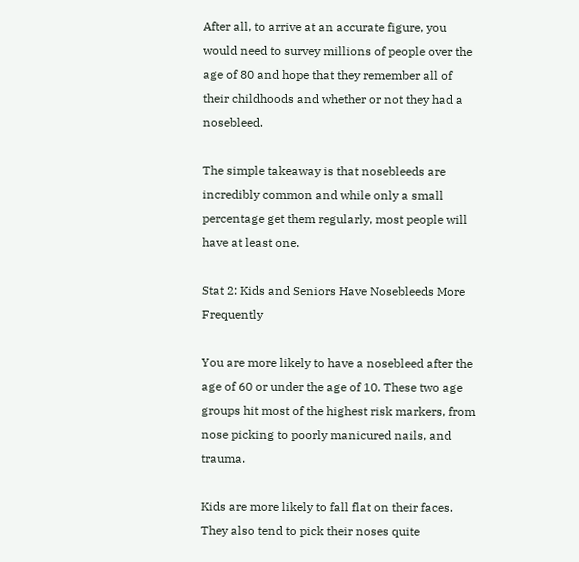After all, to arrive at an accurate figure, you would need to survey millions of people over the age of 80 and hope that they remember all of their childhoods and whether or not they had a nosebleed.

The simple takeaway is that nosebleeds are incredibly common and while only a small percentage get them regularly, most people will have at least one.

Stat 2: Kids and Seniors Have Nosebleeds More Frequently

You are more likely to have a nosebleed after the age of 60 or under the age of 10. These two age groups hit most of the highest risk markers, from nose picking to poorly manicured nails, and trauma.

Kids are more likely to fall flat on their faces. They also tend to pick their noses quite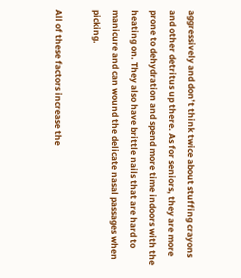aggressively and don’t think twice about stuffing crayons and other detritus up there. As for seniors, they are more prone to dehydration and spend more time indoors with the heating on. They also have brittle nails that are hard to manicure and can wound the delicate nasal passages when picking.

All of these factors increase the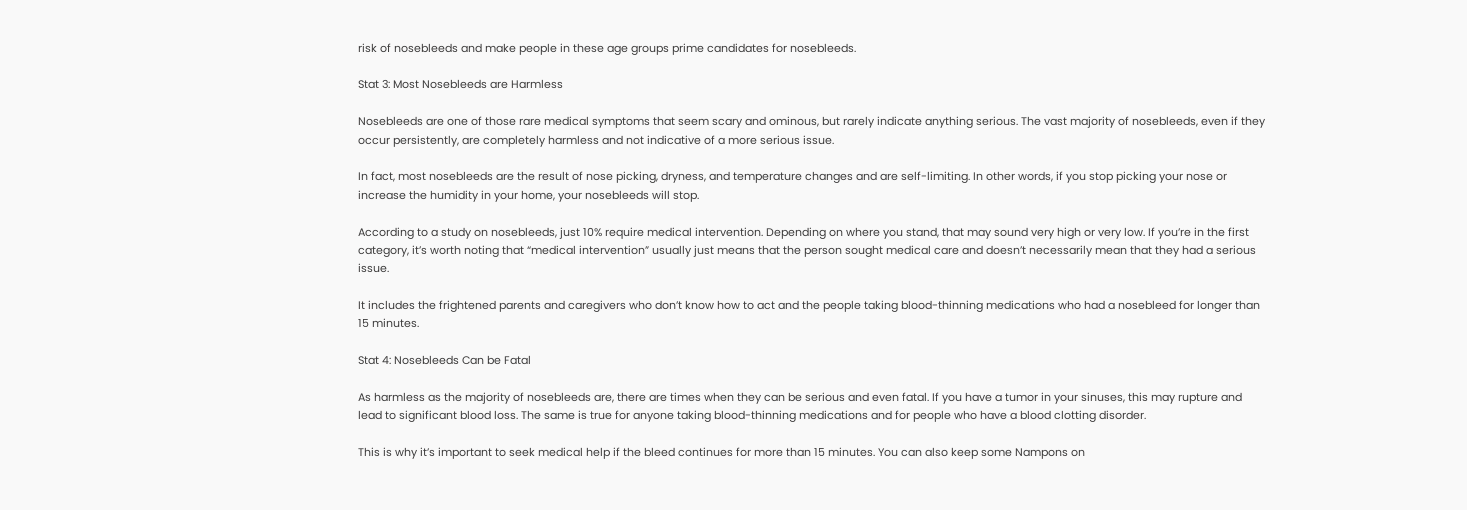risk of nosebleeds and make people in these age groups prime candidates for nosebleeds.

Stat 3: Most Nosebleeds are Harmless

Nosebleeds are one of those rare medical symptoms that seem scary and ominous, but rarely indicate anything serious. The vast majority of nosebleeds, even if they occur persistently, are completely harmless and not indicative of a more serious issue.

In fact, most nosebleeds are the result of nose picking, dryness, and temperature changes and are self-limiting. In other words, if you stop picking your nose or increase the humidity in your home, your nosebleeds will stop.

According to a study on nosebleeds, just 10% require medical intervention. Depending on where you stand, that may sound very high or very low. If you’re in the first category, it’s worth noting that “medical intervention” usually just means that the person sought medical care and doesn’t necessarily mean that they had a serious issue.

It includes the frightened parents and caregivers who don’t know how to act and the people taking blood-thinning medications who had a nosebleed for longer than 15 minutes.

Stat 4: Nosebleeds Can be Fatal

As harmless as the majority of nosebleeds are, there are times when they can be serious and even fatal. If you have a tumor in your sinuses, this may rupture and lead to significant blood loss. The same is true for anyone taking blood-thinning medications and for people who have a blood clotting disorder.

This is why it’s important to seek medical help if the bleed continues for more than 15 minutes. You can also keep some Nampons on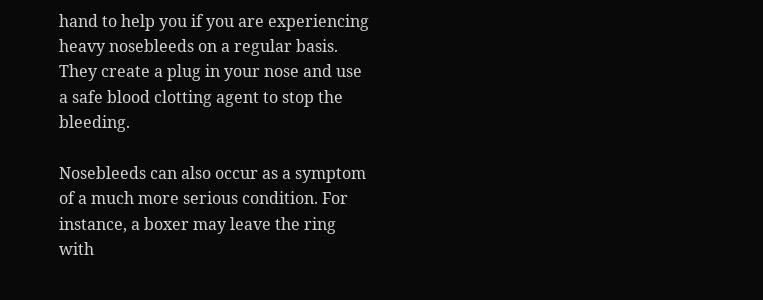hand to help you if you are experiencing heavy nosebleeds on a regular basis. They create a plug in your nose and use a safe blood clotting agent to stop the bleeding.

Nosebleeds can also occur as a symptom of a much more serious condition. For instance, a boxer may leave the ring with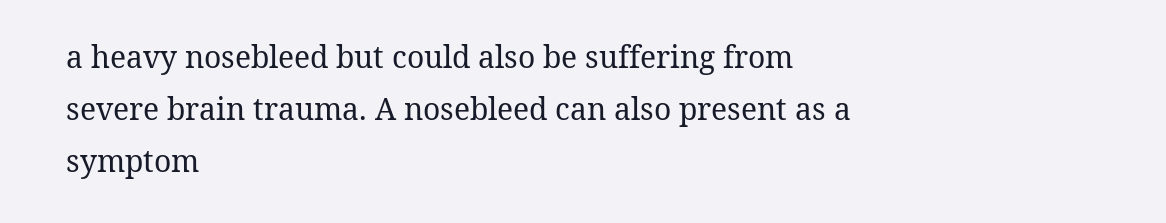a heavy nosebleed but could also be suffering from severe brain trauma. A nosebleed can also present as a symptom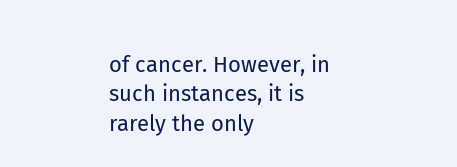of cancer. However, in such instances, it is rarely the only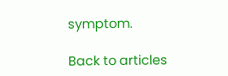symptom.

Back to articles